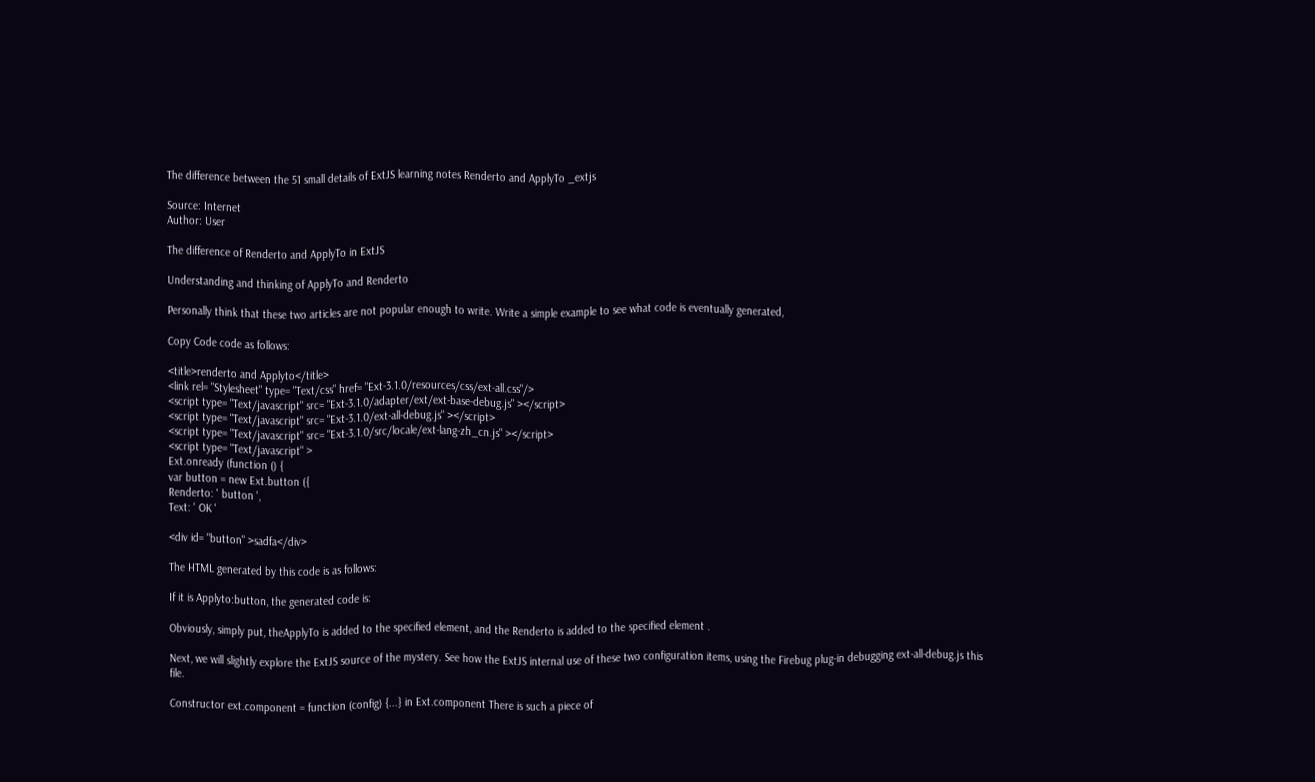The difference between the 51 small details of ExtJS learning notes Renderto and ApplyTo _extjs

Source: Internet
Author: User

The difference of Renderto and ApplyTo in ExtJS

Understanding and thinking of ApplyTo and Renderto

Personally think that these two articles are not popular enough to write. Write a simple example to see what code is eventually generated,

Copy Code code as follows:

<title>renderto and Applyto</title>
<link rel= "Stylesheet" type= "Text/css" href= "Ext-3.1.0/resources/css/ext-all.css"/>
<script type= "Text/javascript" src= "Ext-3.1.0/adapter/ext/ext-base-debug.js" ></script>
<script type= "Text/javascript" src= "Ext-3.1.0/ext-all-debug.js" ></script>
<script type= "Text/javascript" src= "Ext-3.1.0/src/locale/ext-lang-zh_cn.js" ></script>
<script type= "Text/javascript" >
Ext.onready (function () {
var button = new Ext.button ({
Renderto: ' button ',
Text: ' OK '

<div id= "button" >sadfa</div>

The HTML generated by this code is as follows:

If it is Applyto:button, the generated code is:

Obviously, simply put, theApplyTo is added to the specified element, and the Renderto is added to the specified element .

Next, we will slightly explore the ExtJS source of the mystery. See how the ExtJS internal use of these two configuration items, using the Firebug plug-in debugging ext-all-debug.js this file.

Constructor ext.component = function (config) {...} in Ext.component There is such a piece of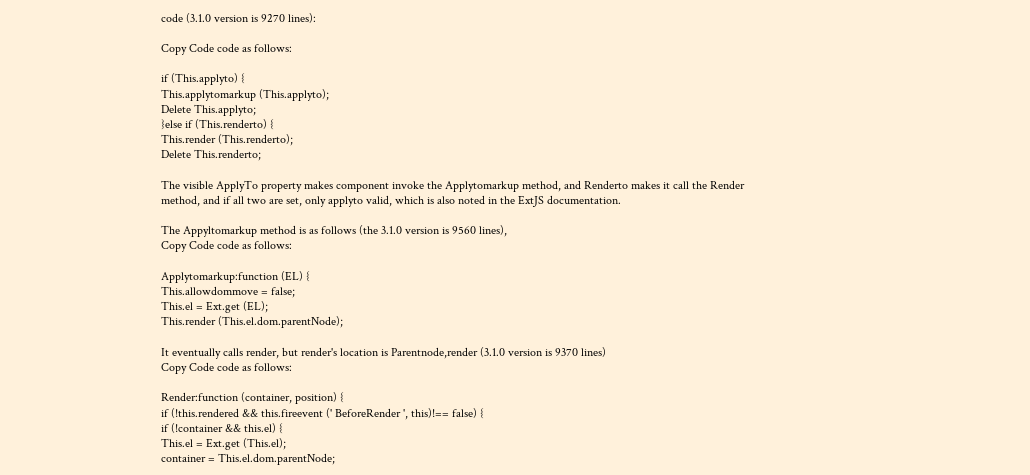code (3.1.0 version is 9270 lines):

Copy Code code as follows:

if (This.applyto) {
This.applytomarkup (This.applyto);
Delete This.applyto;
}else if (This.renderto) {
This.render (This.renderto);
Delete This.renderto;

The visible ApplyTo property makes component invoke the Applytomarkup method, and Renderto makes it call the Render method, and if all two are set, only applyto valid, which is also noted in the ExtJS documentation.

The Appyltomarkup method is as follows (the 3.1.0 version is 9560 lines),
Copy Code code as follows:

Applytomarkup:function (EL) {
This.allowdommove = false;
This.el = Ext.get (EL);
This.render (This.el.dom.parentNode);

It eventually calls render, but render's location is Parentnode,render (3.1.0 version is 9370 lines)
Copy Code code as follows:

Render:function (container, position) {
if (!this.rendered && this.fireevent (' BeforeRender ', this)!== false) {
if (!container && this.el) {
This.el = Ext.get (This.el);
container = This.el.dom.parentNode;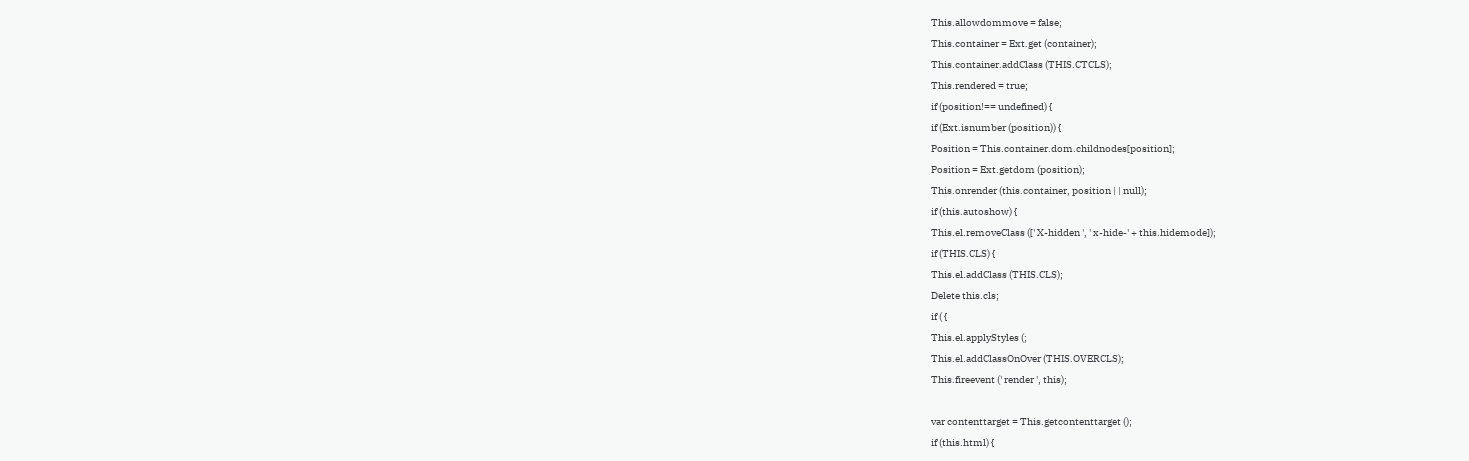This.allowdommove = false;
This.container = Ext.get (container);
This.container.addClass (THIS.CTCLS);
This.rendered = true;
if (position!== undefined) {
if (Ext.isnumber (position)) {
Position = This.container.dom.childnodes[position];
Position = Ext.getdom (position);
This.onrender (this.container, position | | null);
if (this.autoshow) {
This.el.removeClass ([' X-hidden ', ' x-hide-' + this.hidemode]);
if (THIS.CLS) {
This.el.addClass (THIS.CLS);
Delete this.cls;
if ( {
This.el.applyStyles (;
This.el.addClassOnOver (THIS.OVERCLS);
This.fireevent (' render ', this);

var contenttarget = This.getcontenttarget ();
if (this.html) {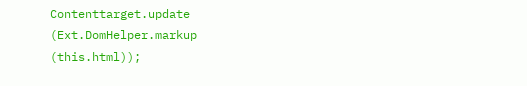Contenttarget.update (Ext.DomHelper.markup (this.html));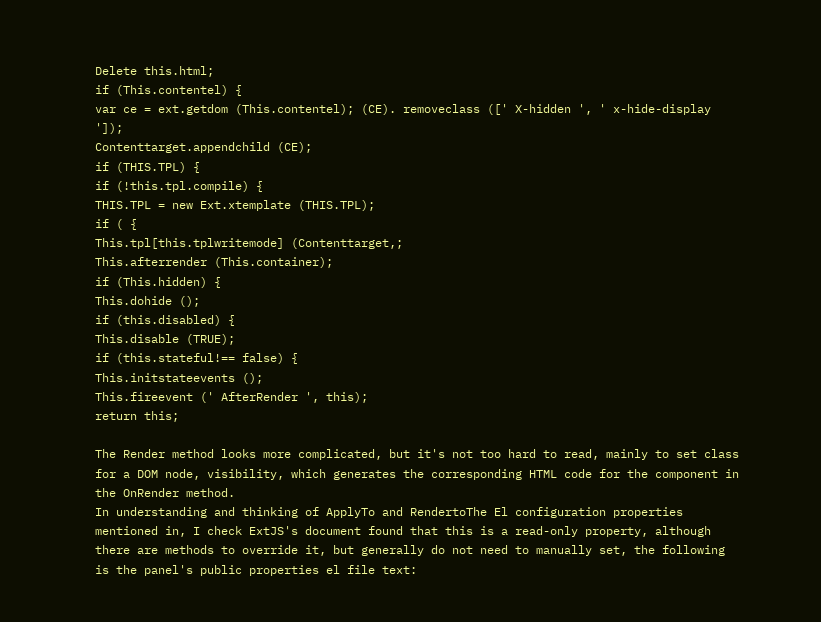Delete this.html;
if (This.contentel) {
var ce = ext.getdom (This.contentel); (CE). removeclass ([' X-hidden ', ' x-hide-display ']);
Contenttarget.appendchild (CE);
if (THIS.TPL) {
if (!this.tpl.compile) {
THIS.TPL = new Ext.xtemplate (THIS.TPL);
if ( {
This.tpl[this.tplwritemode] (Contenttarget,;
This.afterrender (This.container);
if (This.hidden) {
This.dohide ();
if (this.disabled) {
This.disable (TRUE);
if (this.stateful!== false) {
This.initstateevents ();
This.fireevent (' AfterRender ', this);
return this;

The Render method looks more complicated, but it's not too hard to read, mainly to set class for a DOM node, visibility, which generates the corresponding HTML code for the component in the OnRender method.
In understanding and thinking of ApplyTo and RendertoThe El configuration properties mentioned in, I check ExtJS's document found that this is a read-only property, although there are methods to override it, but generally do not need to manually set, the following is the panel's public properties el file text: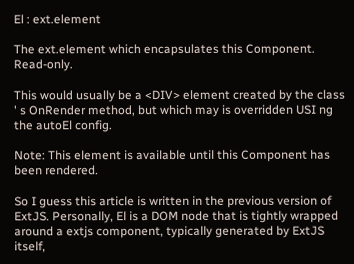El : ext.element

The ext.element which encapsulates this Component. Read-only.

This would usually be a <DIV> element created by the class ' s OnRender method, but which may is overridden USI ng the autoEl config.

Note: This element is available until this Component has been rendered.

So I guess this article is written in the previous version of ExtJS. Personally, El is a DOM node that is tightly wrapped around a extjs component, typically generated by ExtJS itself,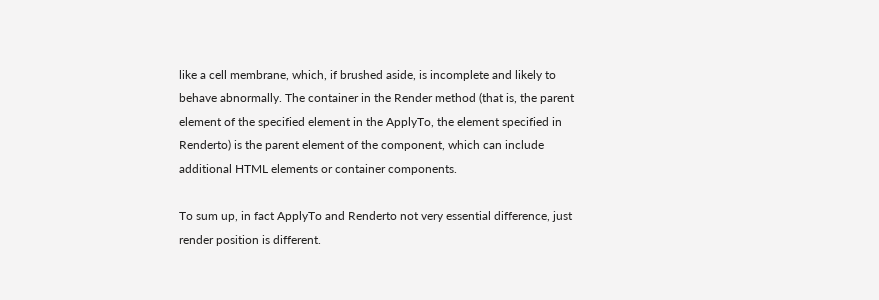like a cell membrane, which, if brushed aside, is incomplete and likely to behave abnormally. The container in the Render method (that is, the parent element of the specified element in the ApplyTo, the element specified in Renderto) is the parent element of the component, which can include additional HTML elements or container components.

To sum up, in fact ApplyTo and Renderto not very essential difference, just render position is different.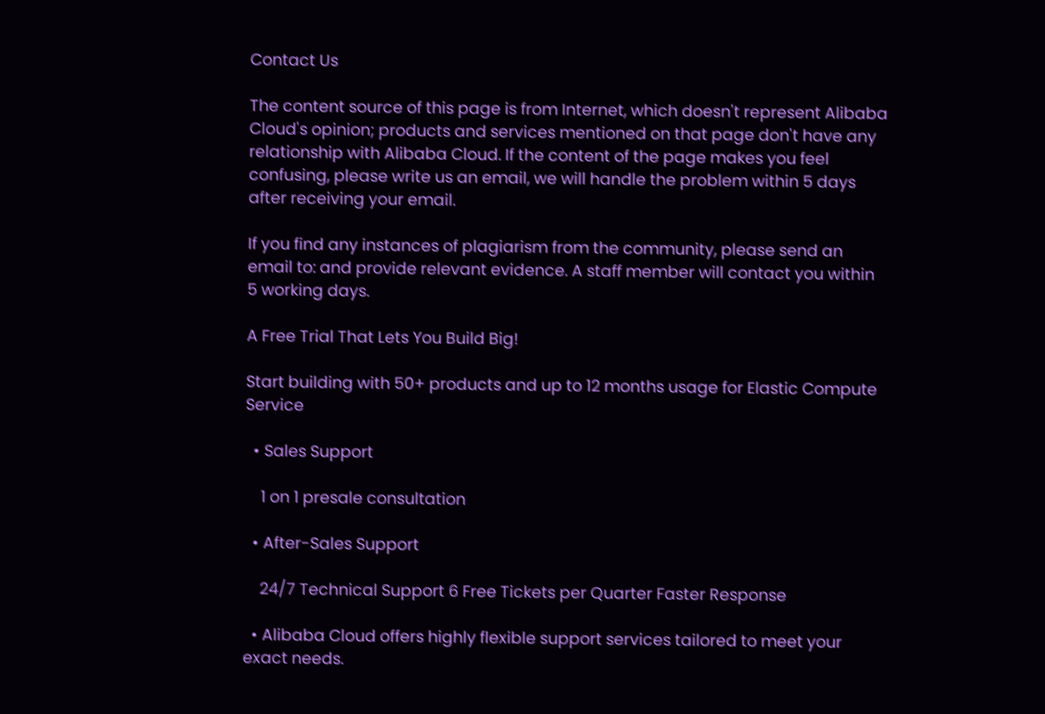Contact Us

The content source of this page is from Internet, which doesn't represent Alibaba Cloud's opinion; products and services mentioned on that page don't have any relationship with Alibaba Cloud. If the content of the page makes you feel confusing, please write us an email, we will handle the problem within 5 days after receiving your email.

If you find any instances of plagiarism from the community, please send an email to: and provide relevant evidence. A staff member will contact you within 5 working days.

A Free Trial That Lets You Build Big!

Start building with 50+ products and up to 12 months usage for Elastic Compute Service

  • Sales Support

    1 on 1 presale consultation

  • After-Sales Support

    24/7 Technical Support 6 Free Tickets per Quarter Faster Response

  • Alibaba Cloud offers highly flexible support services tailored to meet your exact needs.